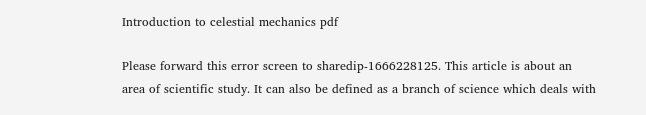Introduction to celestial mechanics pdf

Please forward this error screen to sharedip-1666228125. This article is about an area of scientific study. It can also be defined as a branch of science which deals with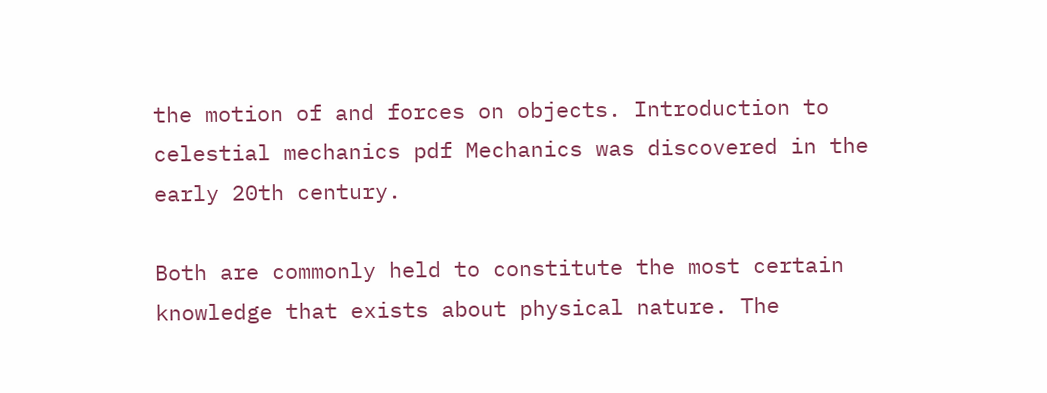the motion of and forces on objects. Introduction to celestial mechanics pdf Mechanics was discovered in the early 20th century.

Both are commonly held to constitute the most certain knowledge that exists about physical nature. The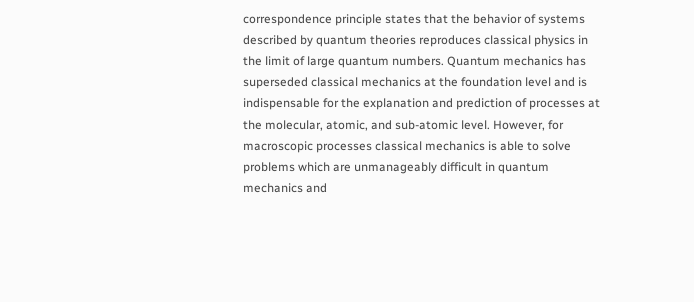correspondence principle states that the behavior of systems described by quantum theories reproduces classical physics in the limit of large quantum numbers. Quantum mechanics has superseded classical mechanics at the foundation level and is indispensable for the explanation and prediction of processes at the molecular, atomic, and sub-atomic level. However, for macroscopic processes classical mechanics is able to solve problems which are unmanageably difficult in quantum mechanics and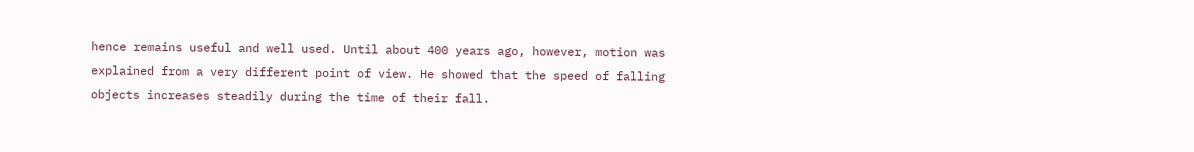hence remains useful and well used. Until about 400 years ago, however, motion was explained from a very different point of view. He showed that the speed of falling objects increases steadily during the time of their fall.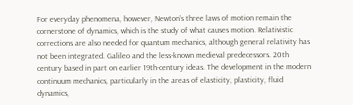For everyday phenomena, however, Newton’s three laws of motion remain the cornerstone of dynamics, which is the study of what causes motion. Relativistic corrections are also needed for quantum mechanics, although general relativity has not been integrated. Galileo and the less-known medieval predecessors. 20th century based in part on earlier 19th-century ideas. The development in the modern continuum mechanics, particularly in the areas of elasticity, plasticity, fluid dynamics,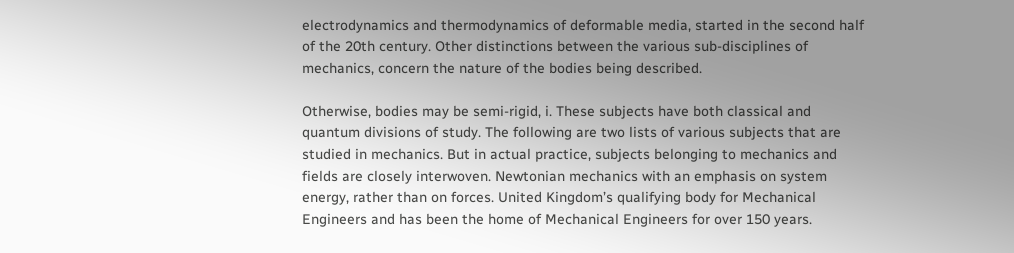electrodynamics and thermodynamics of deformable media, started in the second half of the 20th century. Other distinctions between the various sub-disciplines of mechanics, concern the nature of the bodies being described.

Otherwise, bodies may be semi-rigid, i. These subjects have both classical and quantum divisions of study. The following are two lists of various subjects that are studied in mechanics. But in actual practice, subjects belonging to mechanics and fields are closely interwoven. Newtonian mechanics with an emphasis on system energy, rather than on forces. United Kingdom’s qualifying body for Mechanical Engineers and has been the home of Mechanical Engineers for over 150 years.